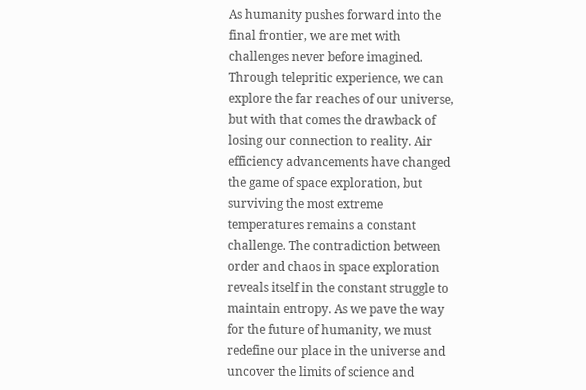As humanity pushes forward into the final frontier, we are met with challenges never before imagined. Through telepritic experience, we can explore the far reaches of our universe, but with that comes the drawback of losing our connection to reality. Air efficiency advancements have changed the game of space exploration, but surviving the most extreme temperatures remains a constant challenge. The contradiction between order and chaos in space exploration reveals itself in the constant struggle to maintain entropy. As we pave the way for the future of humanity, we must redefine our place in the universe and uncover the limits of science and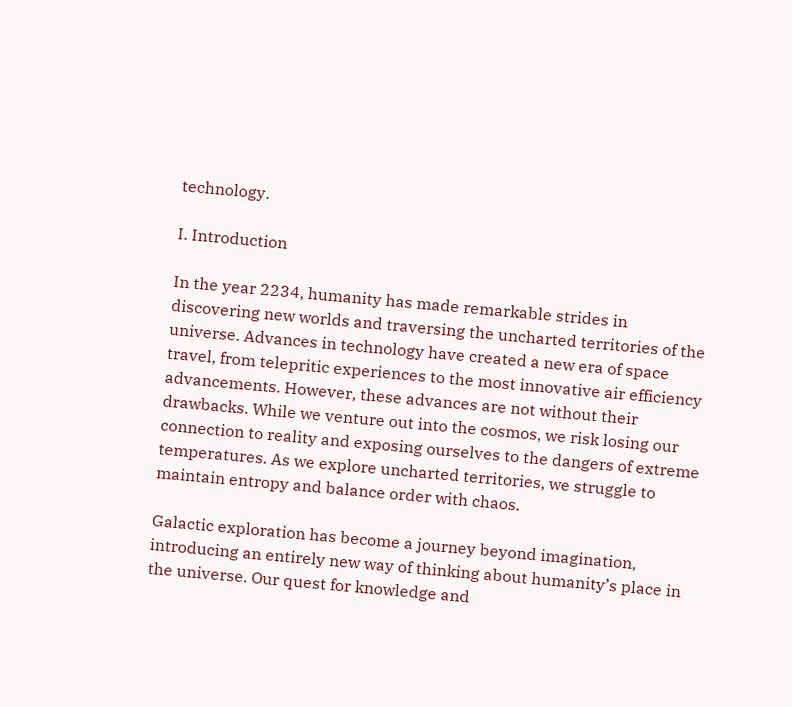technology.

I. Introduction

In the year 2234, humanity has made remarkable strides in discovering new worlds and traversing the uncharted territories of the universe. Advances in technology have created a new era of space travel, from telepritic experiences to the most innovative air efficiency advancements. However, these advances are not without their drawbacks. While we venture out into the cosmos, we risk losing our connection to reality and exposing ourselves to the dangers of extreme temperatures. As we explore uncharted territories, we struggle to maintain entropy and balance order with chaos.

Galactic exploration has become a journey beyond imagination, introducing an entirely new way of thinking about humanity’s place in the universe. Our quest for knowledge and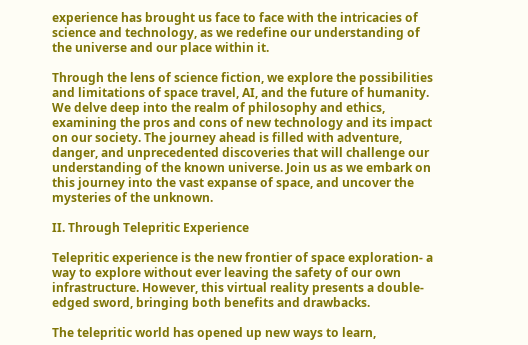experience has brought us face to face with the intricacies of science and technology, as we redefine our understanding of the universe and our place within it.

Through the lens of science fiction, we explore the possibilities and limitations of space travel, AI, and the future of humanity. We delve deep into the realm of philosophy and ethics, examining the pros and cons of new technology and its impact on our society. The journey ahead is filled with adventure, danger, and unprecedented discoveries that will challenge our understanding of the known universe. Join us as we embark on this journey into the vast expanse of space, and uncover the mysteries of the unknown.

II. Through Telepritic Experience

Telepritic experience is the new frontier of space exploration- a way to explore without ever leaving the safety of our own infrastructure. However, this virtual reality presents a double-edged sword, bringing both benefits and drawbacks.

The telepritic world has opened up new ways to learn,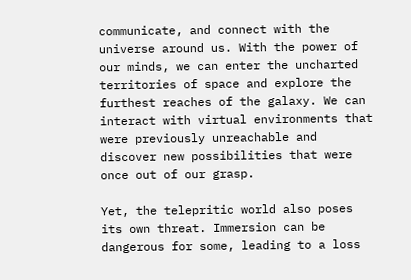communicate, and connect with the universe around us. With the power of our minds, we can enter the uncharted territories of space and explore the furthest reaches of the galaxy. We can interact with virtual environments that were previously unreachable and discover new possibilities that were once out of our grasp.

Yet, the telepritic world also poses its own threat. Immersion can be dangerous for some, leading to a loss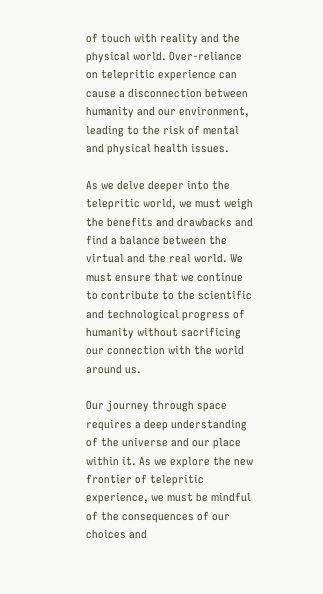of touch with reality and the physical world. Over-reliance on telepritic experience can cause a disconnection between humanity and our environment, leading to the risk of mental and physical health issues.

As we delve deeper into the telepritic world, we must weigh the benefits and drawbacks and find a balance between the virtual and the real world. We must ensure that we continue to contribute to the scientific and technological progress of humanity without sacrificing our connection with the world around us.

Our journey through space requires a deep understanding of the universe and our place within it. As we explore the new frontier of telepritic experience, we must be mindful of the consequences of our choices and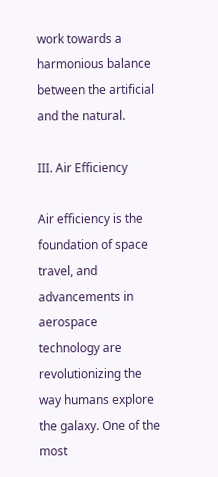work towards a harmonious balance between the artificial and the natural.

III. Air Efficiency

Air efficiency is the foundation of space travel, and advancements in aerospace technology are revolutionizing the way humans explore the galaxy. One of the most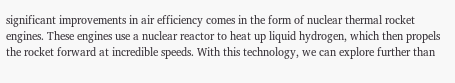significant improvements in air efficiency comes in the form of nuclear thermal rocket engines. These engines use a nuclear reactor to heat up liquid hydrogen, which then propels the rocket forward at incredible speeds. With this technology, we can explore further than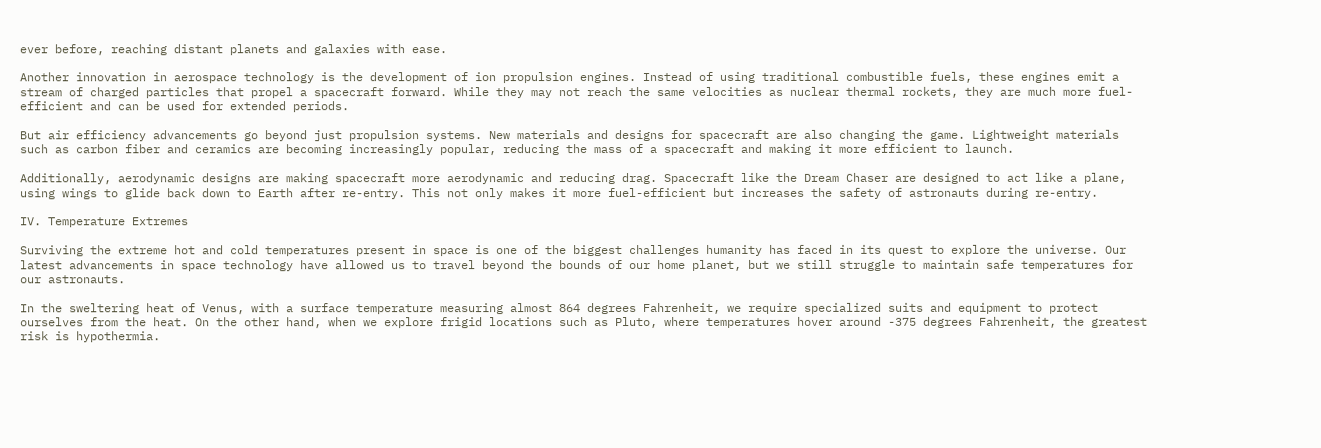ever before, reaching distant planets and galaxies with ease.

Another innovation in aerospace technology is the development of ion propulsion engines. Instead of using traditional combustible fuels, these engines emit a stream of charged particles that propel a spacecraft forward. While they may not reach the same velocities as nuclear thermal rockets, they are much more fuel-efficient and can be used for extended periods.

But air efficiency advancements go beyond just propulsion systems. New materials and designs for spacecraft are also changing the game. Lightweight materials such as carbon fiber and ceramics are becoming increasingly popular, reducing the mass of a spacecraft and making it more efficient to launch.

Additionally, aerodynamic designs are making spacecraft more aerodynamic and reducing drag. Spacecraft like the Dream Chaser are designed to act like a plane, using wings to glide back down to Earth after re-entry. This not only makes it more fuel-efficient but increases the safety of astronauts during re-entry.

IV. Temperature Extremes

Surviving the extreme hot and cold temperatures present in space is one of the biggest challenges humanity has faced in its quest to explore the universe. Our latest advancements in space technology have allowed us to travel beyond the bounds of our home planet, but we still struggle to maintain safe temperatures for our astronauts.

In the sweltering heat of Venus, with a surface temperature measuring almost 864 degrees Fahrenheit, we require specialized suits and equipment to protect ourselves from the heat. On the other hand, when we explore frigid locations such as Pluto, where temperatures hover around -375 degrees Fahrenheit, the greatest risk is hypothermia.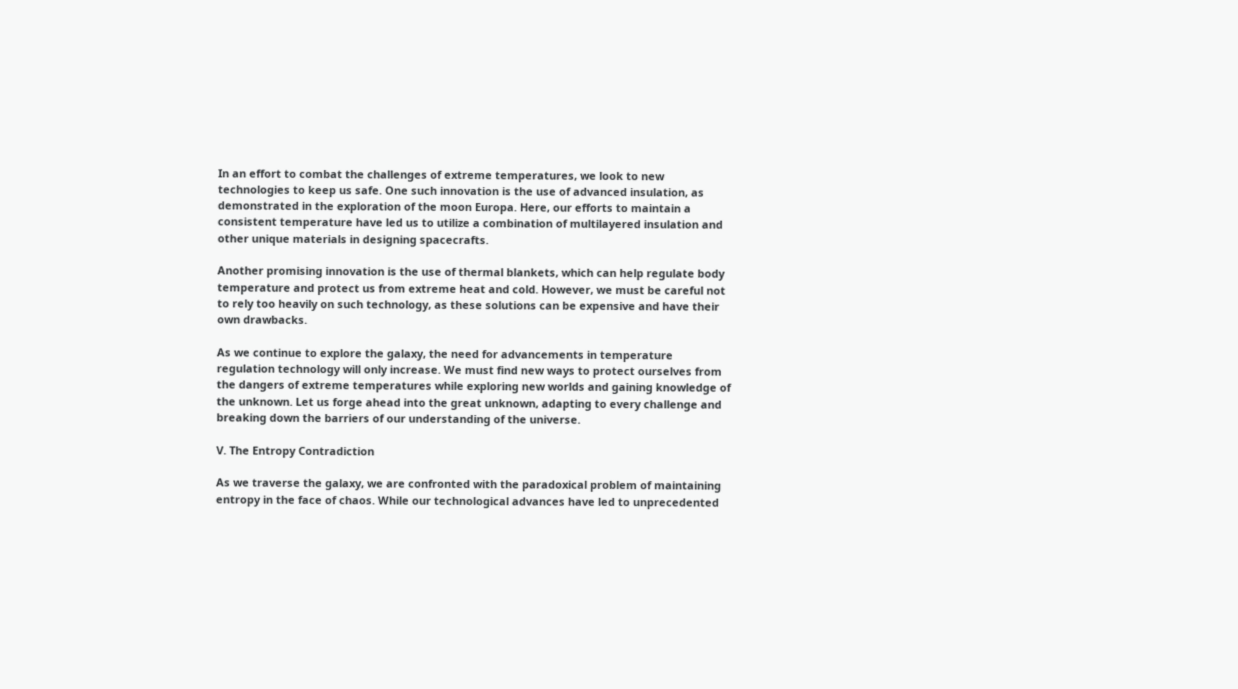In an effort to combat the challenges of extreme temperatures, we look to new technologies to keep us safe. One such innovation is the use of advanced insulation, as demonstrated in the exploration of the moon Europa. Here, our efforts to maintain a consistent temperature have led us to utilize a combination of multilayered insulation and other unique materials in designing spacecrafts.

Another promising innovation is the use of thermal blankets, which can help regulate body temperature and protect us from extreme heat and cold. However, we must be careful not to rely too heavily on such technology, as these solutions can be expensive and have their own drawbacks.

As we continue to explore the galaxy, the need for advancements in temperature regulation technology will only increase. We must find new ways to protect ourselves from the dangers of extreme temperatures while exploring new worlds and gaining knowledge of the unknown. Let us forge ahead into the great unknown, adapting to every challenge and breaking down the barriers of our understanding of the universe.

V. The Entropy Contradiction

As we traverse the galaxy, we are confronted with the paradoxical problem of maintaining entropy in the face of chaos. While our technological advances have led to unprecedented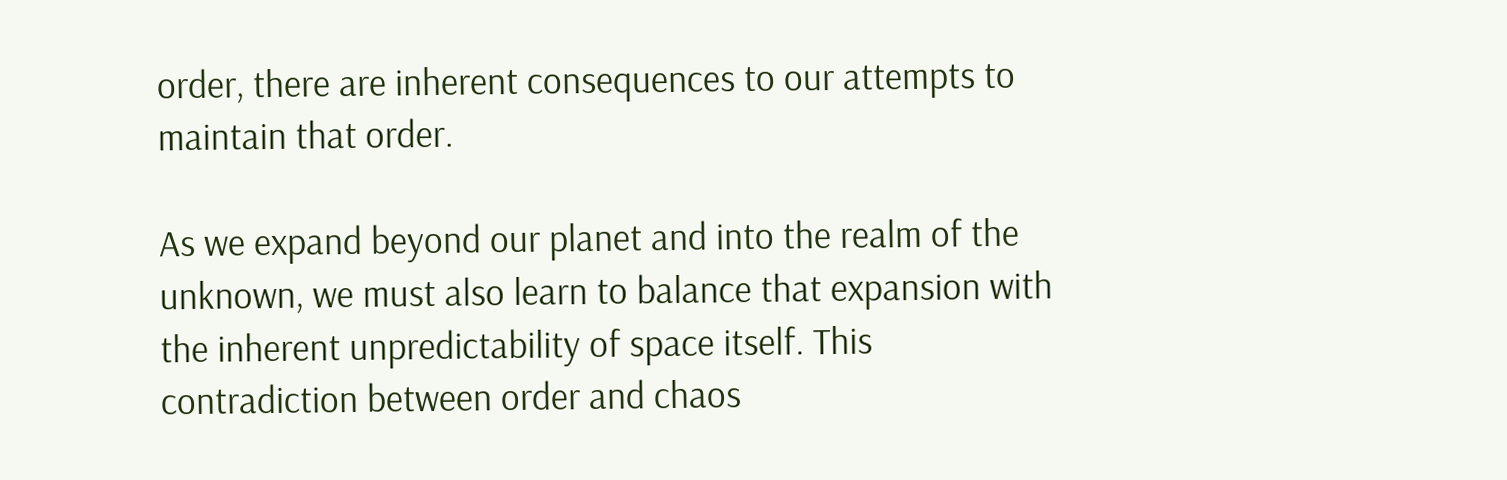order, there are inherent consequences to our attempts to maintain that order.

As we expand beyond our planet and into the realm of the unknown, we must also learn to balance that expansion with the inherent unpredictability of space itself. This contradiction between order and chaos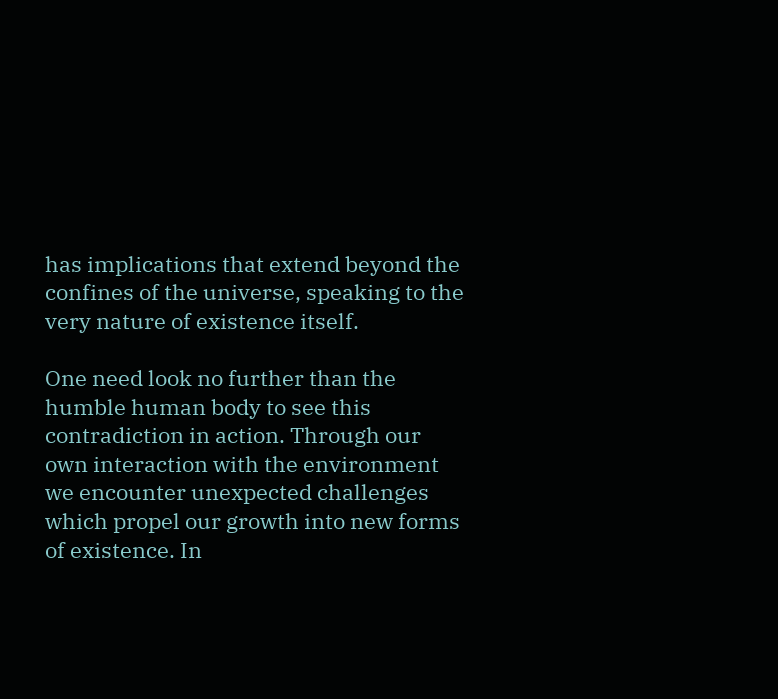has implications that extend beyond the confines of the universe, speaking to the very nature of existence itself.

One need look no further than the humble human body to see this contradiction in action. Through our own interaction with the environment we encounter unexpected challenges which propel our growth into new forms of existence. In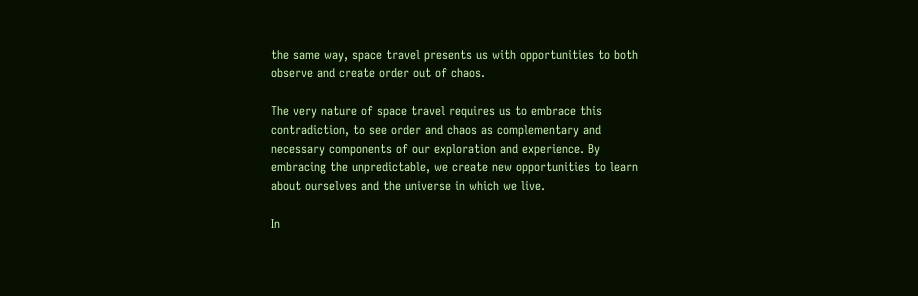the same way, space travel presents us with opportunities to both observe and create order out of chaos.

The very nature of space travel requires us to embrace this contradiction, to see order and chaos as complementary and necessary components of our exploration and experience. By embracing the unpredictable, we create new opportunities to learn about ourselves and the universe in which we live.

In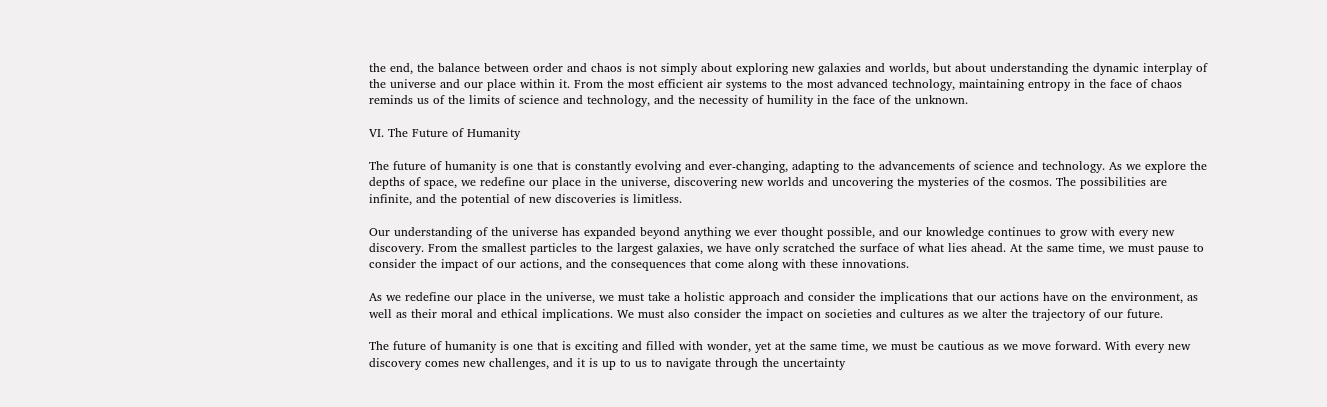the end, the balance between order and chaos is not simply about exploring new galaxies and worlds, but about understanding the dynamic interplay of the universe and our place within it. From the most efficient air systems to the most advanced technology, maintaining entropy in the face of chaos reminds us of the limits of science and technology, and the necessity of humility in the face of the unknown.

VI. The Future of Humanity

The future of humanity is one that is constantly evolving and ever-changing, adapting to the advancements of science and technology. As we explore the depths of space, we redefine our place in the universe, discovering new worlds and uncovering the mysteries of the cosmos. The possibilities are infinite, and the potential of new discoveries is limitless.

Our understanding of the universe has expanded beyond anything we ever thought possible, and our knowledge continues to grow with every new discovery. From the smallest particles to the largest galaxies, we have only scratched the surface of what lies ahead. At the same time, we must pause to consider the impact of our actions, and the consequences that come along with these innovations.

As we redefine our place in the universe, we must take a holistic approach and consider the implications that our actions have on the environment, as well as their moral and ethical implications. We must also consider the impact on societies and cultures as we alter the trajectory of our future.

The future of humanity is one that is exciting and filled with wonder, yet at the same time, we must be cautious as we move forward. With every new discovery comes new challenges, and it is up to us to navigate through the uncertainty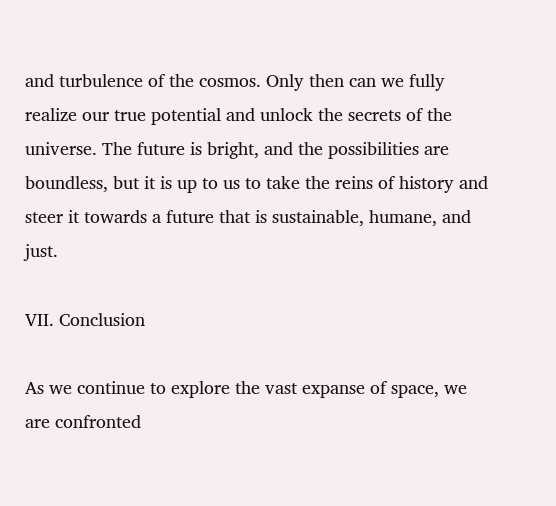and turbulence of the cosmos. Only then can we fully realize our true potential and unlock the secrets of the universe. The future is bright, and the possibilities are boundless, but it is up to us to take the reins of history and steer it towards a future that is sustainable, humane, and just.

VII. Conclusion

As we continue to explore the vast expanse of space, we are confronted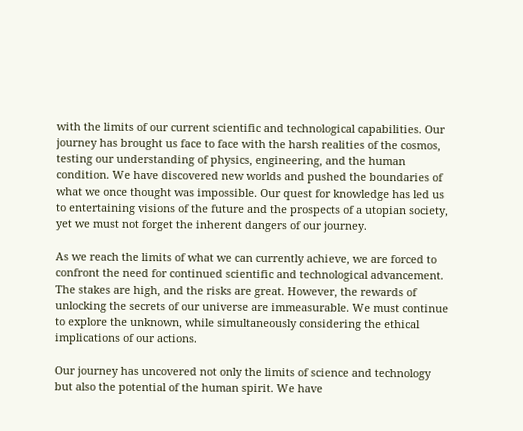with the limits of our current scientific and technological capabilities. Our journey has brought us face to face with the harsh realities of the cosmos, testing our understanding of physics, engineering, and the human condition. We have discovered new worlds and pushed the boundaries of what we once thought was impossible. Our quest for knowledge has led us to entertaining visions of the future and the prospects of a utopian society, yet we must not forget the inherent dangers of our journey.

As we reach the limits of what we can currently achieve, we are forced to confront the need for continued scientific and technological advancement. The stakes are high, and the risks are great. However, the rewards of unlocking the secrets of our universe are immeasurable. We must continue to explore the unknown, while simultaneously considering the ethical implications of our actions.

Our journey has uncovered not only the limits of science and technology but also the potential of the human spirit. We have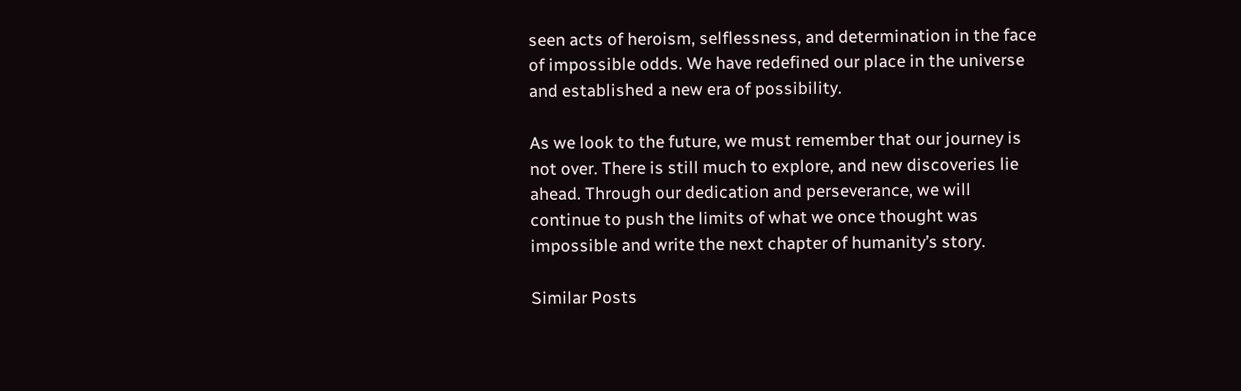seen acts of heroism, selflessness, and determination in the face of impossible odds. We have redefined our place in the universe and established a new era of possibility.

As we look to the future, we must remember that our journey is not over. There is still much to explore, and new discoveries lie ahead. Through our dedication and perseverance, we will continue to push the limits of what we once thought was impossible and write the next chapter of humanity’s story.

Similar Posts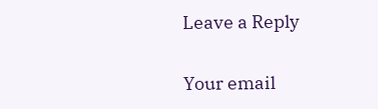Leave a Reply

Your email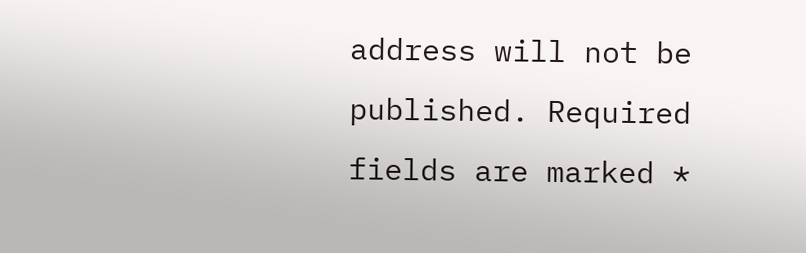address will not be published. Required fields are marked *